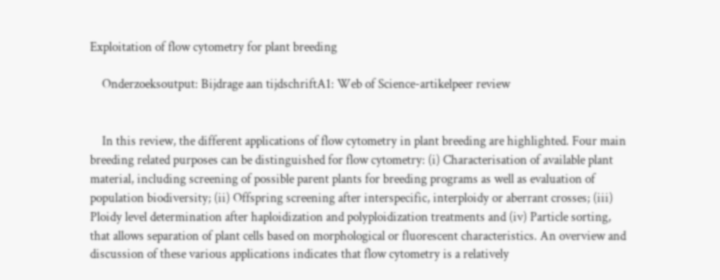Exploitation of flow cytometry for plant breeding

    Onderzoeksoutput: Bijdrage aan tijdschriftA1: Web of Science-artikelpeer review


    In this review, the different applications of flow cytometry in plant breeding are highlighted. Four main breeding related purposes can be distinguished for flow cytometry: (i) Characterisation of available plant material, including screening of possible parent plants for breeding programs as well as evaluation of population biodiversity; (ii) Offspring screening after interspecific, interploidy or aberrant crosses; (iii) Ploidy level determination after haploidization and polyploidization treatments and (iv) Particle sorting, that allows separation of plant cells based on morphological or fluorescent characteristics. An overview and discussion of these various applications indicates that flow cytometry is a relatively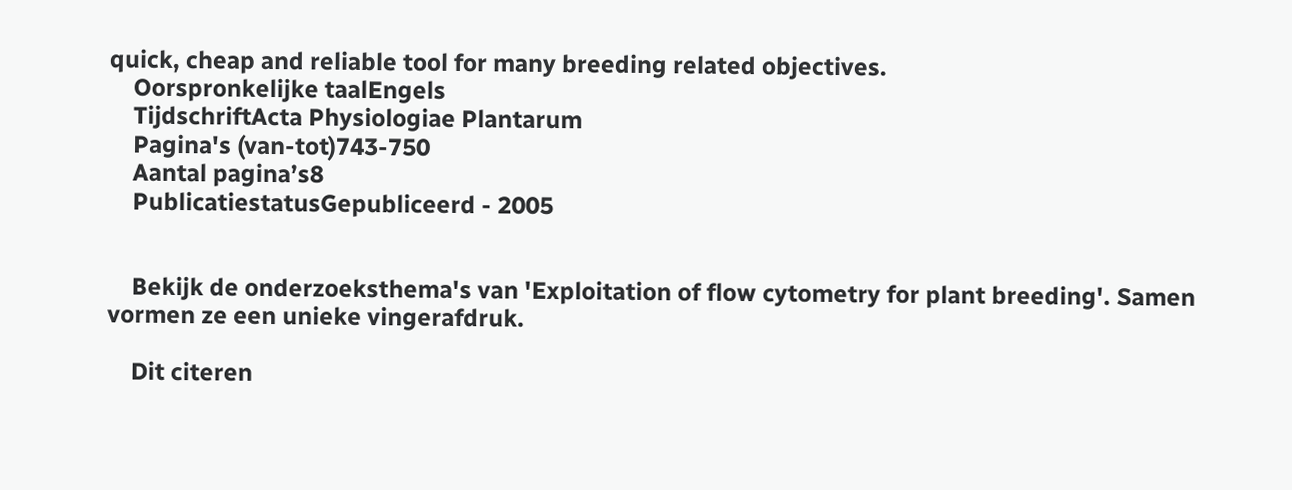quick, cheap and reliable tool for many breeding related objectives.
    Oorspronkelijke taalEngels
    TijdschriftActa Physiologiae Plantarum
    Pagina's (van-tot)743-750
    Aantal pagina’s8
    PublicatiestatusGepubliceerd - 2005


    Bekijk de onderzoeksthema's van 'Exploitation of flow cytometry for plant breeding'. Samen vormen ze een unieke vingerafdruk.

    Dit citeren